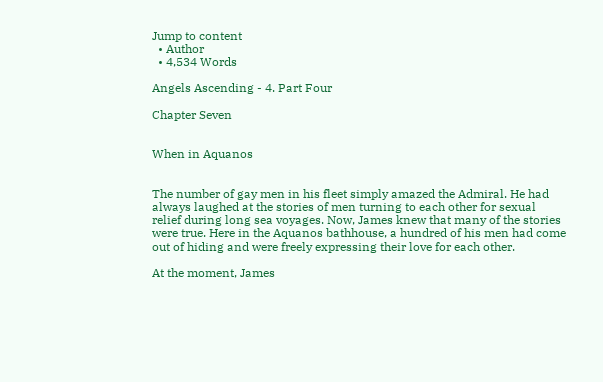Jump to content
  • Author
  • 4,534 Words

Angels Ascending - 4. Part Four

Chapter Seven


When in Aquanos


The number of gay men in his fleet simply amazed the Admiral. He had always laughed at the stories of men turning to each other for sexual relief during long sea voyages. Now, James knew that many of the stories were true. Here in the Aquanos bathhouse, a hundred of his men had come out of hiding and were freely expressing their love for each other.

At the moment, James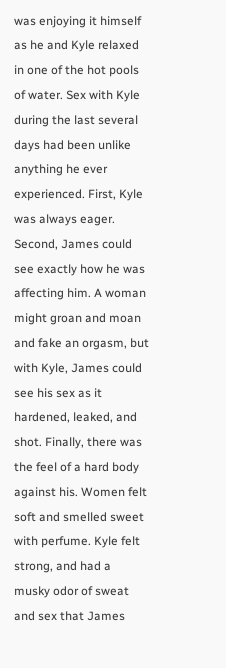was enjoying it himself as he and Kyle relaxed in one of the hot pools of water. Sex with Kyle during the last several days had been unlike anything he ever experienced. First, Kyle was always eager. Second, James could see exactly how he was affecting him. A woman might groan and moan and fake an orgasm, but with Kyle, James could see his sex as it hardened, leaked, and shot. Finally, there was the feel of a hard body against his. Women felt soft and smelled sweet with perfume. Kyle felt strong, and had a musky odor of sweat and sex that James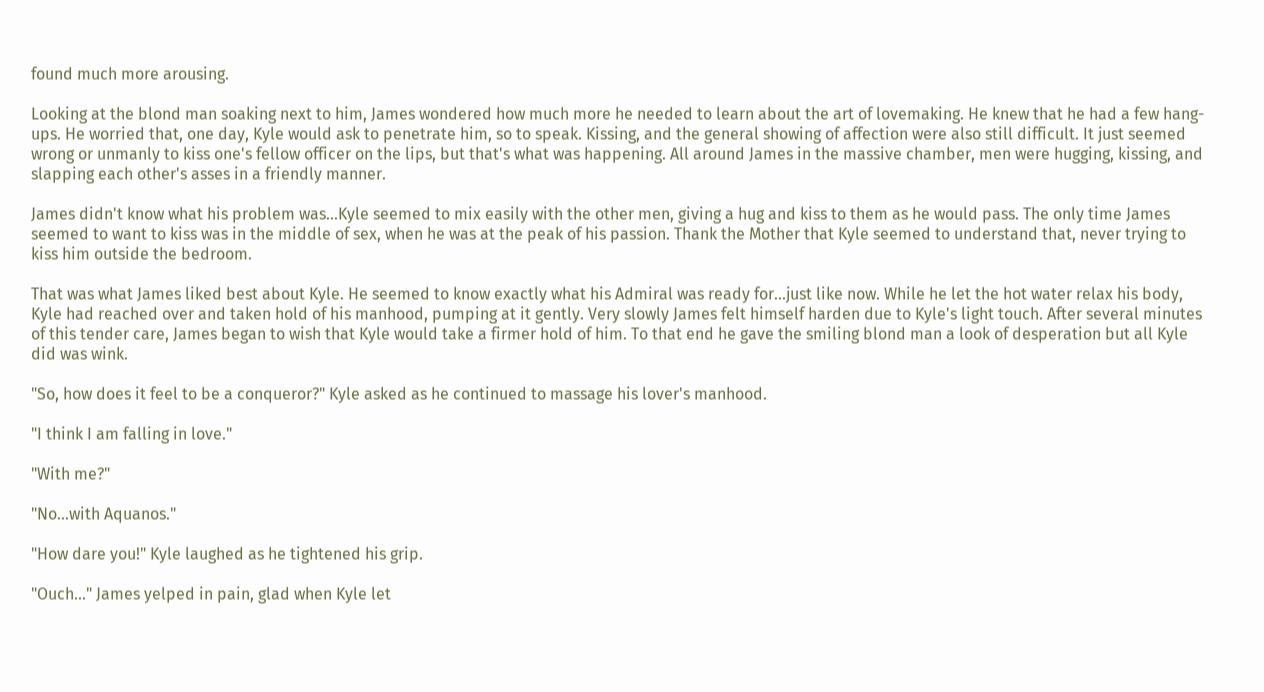found much more arousing.

Looking at the blond man soaking next to him, James wondered how much more he needed to learn about the art of lovemaking. He knew that he had a few hang-ups. He worried that, one day, Kyle would ask to penetrate him, so to speak. Kissing, and the general showing of affection were also still difficult. It just seemed wrong or unmanly to kiss one's fellow officer on the lips, but that's what was happening. All around James in the massive chamber, men were hugging, kissing, and slapping each other's asses in a friendly manner.

James didn't know what his problem was...Kyle seemed to mix easily with the other men, giving a hug and kiss to them as he would pass. The only time James seemed to want to kiss was in the middle of sex, when he was at the peak of his passion. Thank the Mother that Kyle seemed to understand that, never trying to kiss him outside the bedroom.

That was what James liked best about Kyle. He seemed to know exactly what his Admiral was ready for...just like now. While he let the hot water relax his body, Kyle had reached over and taken hold of his manhood, pumping at it gently. Very slowly James felt himself harden due to Kyle's light touch. After several minutes of this tender care, James began to wish that Kyle would take a firmer hold of him. To that end he gave the smiling blond man a look of desperation but all Kyle did was wink.

"So, how does it feel to be a conqueror?" Kyle asked as he continued to massage his lover's manhood.

"I think I am falling in love."

"With me?"

"No...with Aquanos."

"How dare you!" Kyle laughed as he tightened his grip.

"Ouch..." James yelped in pain, glad when Kyle let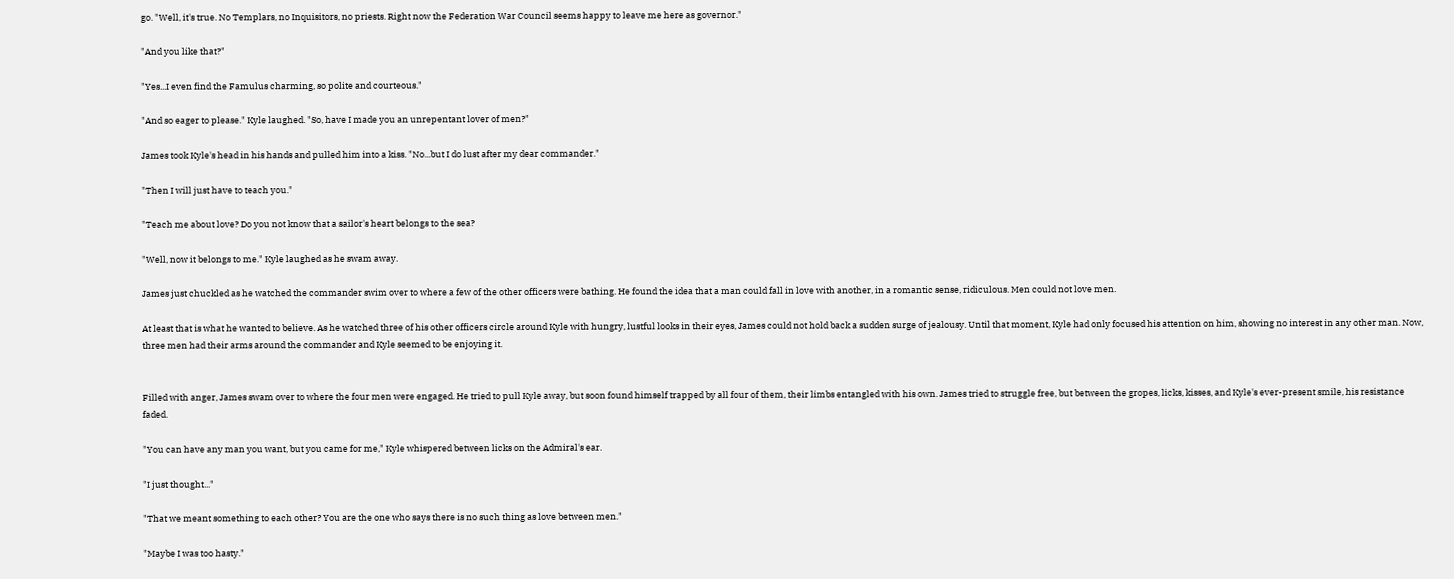go. "Well, it's true. No Templars, no Inquisitors, no priests. Right now the Federation War Council seems happy to leave me here as governor."

"And you like that?"

"Yes...I even find the Famulus charming, so polite and courteous."

"And so eager to please." Kyle laughed. "So, have I made you an unrepentant lover of men?"

James took Kyle's head in his hands and pulled him into a kiss. "No...but I do lust after my dear commander."

"Then I will just have to teach you."

"Teach me about love? Do you not know that a sailor's heart belongs to the sea?

"Well, now it belongs to me." Kyle laughed as he swam away.

James just chuckled as he watched the commander swim over to where a few of the other officers were bathing. He found the idea that a man could fall in love with another, in a romantic sense, ridiculous. Men could not love men.

At least that is what he wanted to believe. As he watched three of his other officers circle around Kyle with hungry, lustful looks in their eyes, James could not hold back a sudden surge of jealousy. Until that moment, Kyle had only focused his attention on him, showing no interest in any other man. Now, three men had their arms around the commander and Kyle seemed to be enjoying it.


Filled with anger, James swam over to where the four men were engaged. He tried to pull Kyle away, but soon found himself trapped by all four of them, their limbs entangled with his own. James tried to struggle free, but between the gropes, licks, kisses, and Kyle's ever-present smile, his resistance faded.

"You can have any man you want, but you came for me," Kyle whispered between licks on the Admiral's ear.

"I just thought..."

"That we meant something to each other? You are the one who says there is no such thing as love between men."

"Maybe I was too hasty."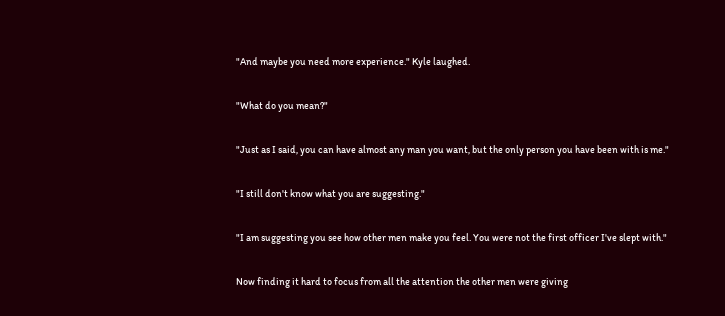"And maybe you need more experience." Kyle laughed.

"What do you mean?"

"Just as I said, you can have almost any man you want, but the only person you have been with is me."

"I still don't know what you are suggesting."

"I am suggesting you see how other men make you feel. You were not the first officer I've slept with."

Now finding it hard to focus from all the attention the other men were giving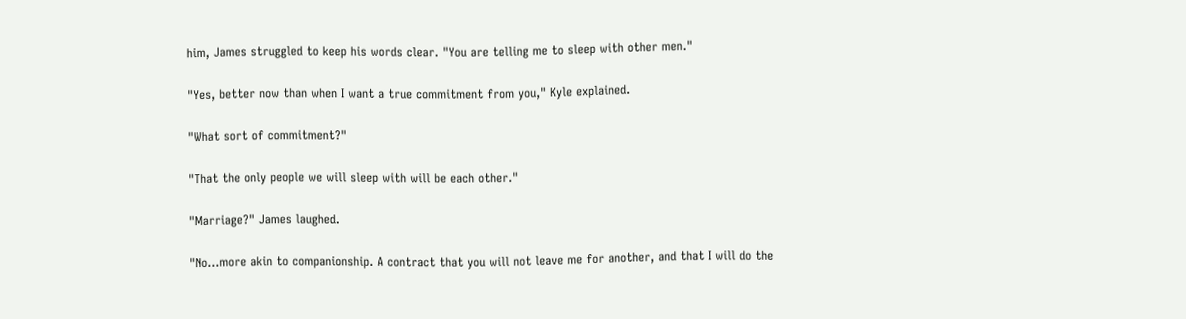him, James struggled to keep his words clear. "You are telling me to sleep with other men."

"Yes, better now than when I want a true commitment from you," Kyle explained.

"What sort of commitment?"

"That the only people we will sleep with will be each other."

"Marriage?" James laughed.

"No...more akin to companionship. A contract that you will not leave me for another, and that I will do the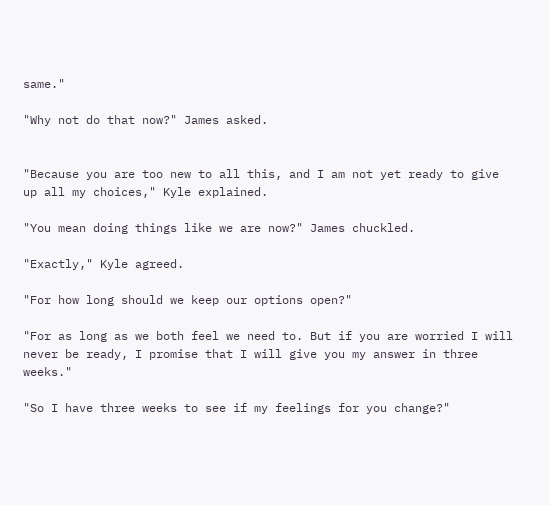same."

"Why not do that now?" James asked.


"Because you are too new to all this, and I am not yet ready to give up all my choices," Kyle explained.

"You mean doing things like we are now?" James chuckled.

"Exactly," Kyle agreed.

"For how long should we keep our options open?"

"For as long as we both feel we need to. But if you are worried I will never be ready, I promise that I will give you my answer in three weeks."

"So I have three weeks to see if my feelings for you change?"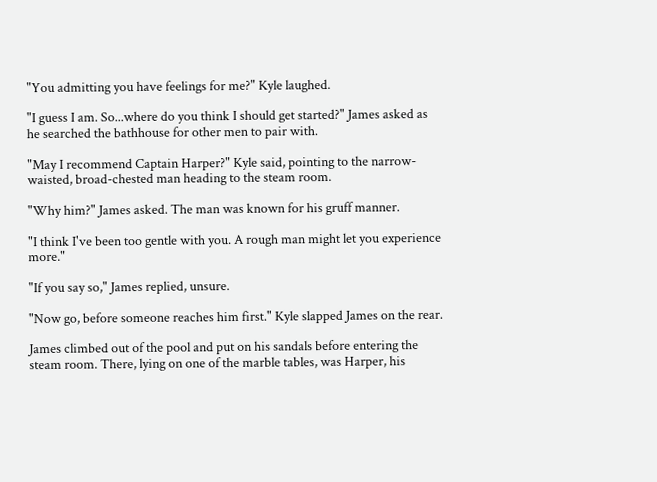"You admitting you have feelings for me?" Kyle laughed.

"I guess I am. So...where do you think I should get started?" James asked as he searched the bathhouse for other men to pair with.

"May I recommend Captain Harper?" Kyle said, pointing to the narrow-waisted, broad-chested man heading to the steam room.

"Why him?" James asked. The man was known for his gruff manner.

"I think I've been too gentle with you. A rough man might let you experience more."

"If you say so," James replied, unsure.

"Now go, before someone reaches him first." Kyle slapped James on the rear.

James climbed out of the pool and put on his sandals before entering the steam room. There, lying on one of the marble tables, was Harper, his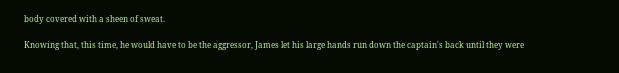body covered with a sheen of sweat.

Knowing that, this time, he would have to be the aggressor, James let his large hands run down the captain's back until they were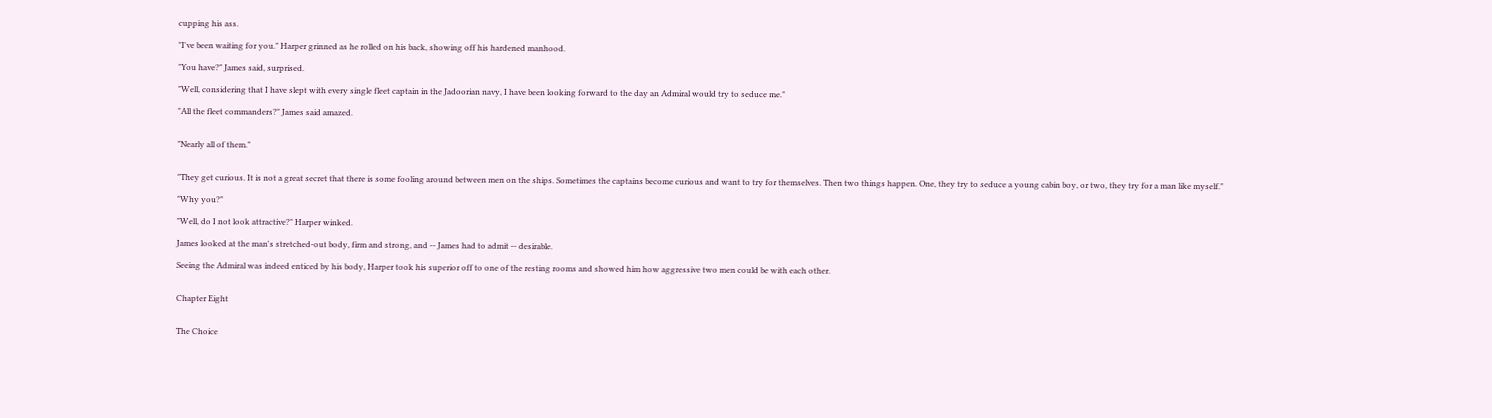cupping his ass.

"I've been waiting for you." Harper grinned as he rolled on his back, showing off his hardened manhood.

"You have?" James said, surprised.

"Well, considering that I have slept with every single fleet captain in the Jadoorian navy, I have been looking forward to the day an Admiral would try to seduce me."

"All the fleet commanders?" James said amazed.


"Nearly all of them."


"They get curious. It is not a great secret that there is some fooling around between men on the ships. Sometimes the captains become curious and want to try for themselves. Then two things happen. One, they try to seduce a young cabin boy, or two, they try for a man like myself."

"Why you?"

"Well, do I not look attractive?" Harper winked.

James looked at the man's stretched-out body, firm and strong, and -- James had to admit -- desirable.

Seeing the Admiral was indeed enticed by his body, Harper took his superior off to one of the resting rooms and showed him how aggressive two men could be with each other.


Chapter Eight


The Choice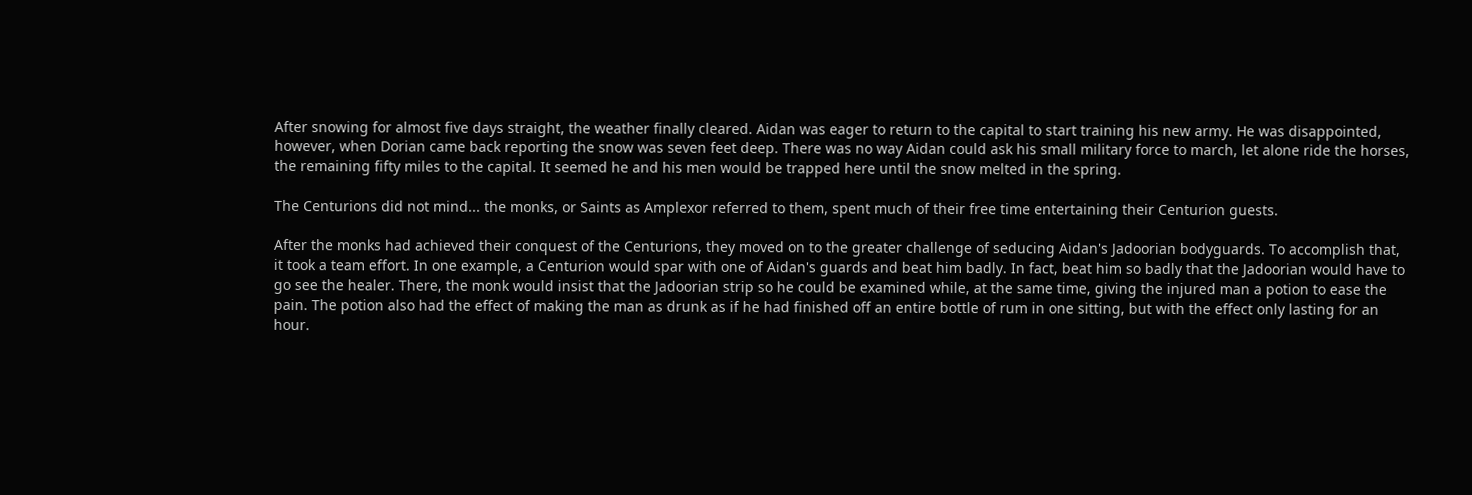After snowing for almost five days straight, the weather finally cleared. Aidan was eager to return to the capital to start training his new army. He was disappointed, however, when Dorian came back reporting the snow was seven feet deep. There was no way Aidan could ask his small military force to march, let alone ride the horses, the remaining fifty miles to the capital. It seemed he and his men would be trapped here until the snow melted in the spring.

The Centurions did not mind... the monks, or Saints as Amplexor referred to them, spent much of their free time entertaining their Centurion guests.

After the monks had achieved their conquest of the Centurions, they moved on to the greater challenge of seducing Aidan's Jadoorian bodyguards. To accomplish that, it took a team effort. In one example, a Centurion would spar with one of Aidan's guards and beat him badly. In fact, beat him so badly that the Jadoorian would have to go see the healer. There, the monk would insist that the Jadoorian strip so he could be examined while, at the same time, giving the injured man a potion to ease the pain. The potion also had the effect of making the man as drunk as if he had finished off an entire bottle of rum in one sitting, but with the effect only lasting for an hour.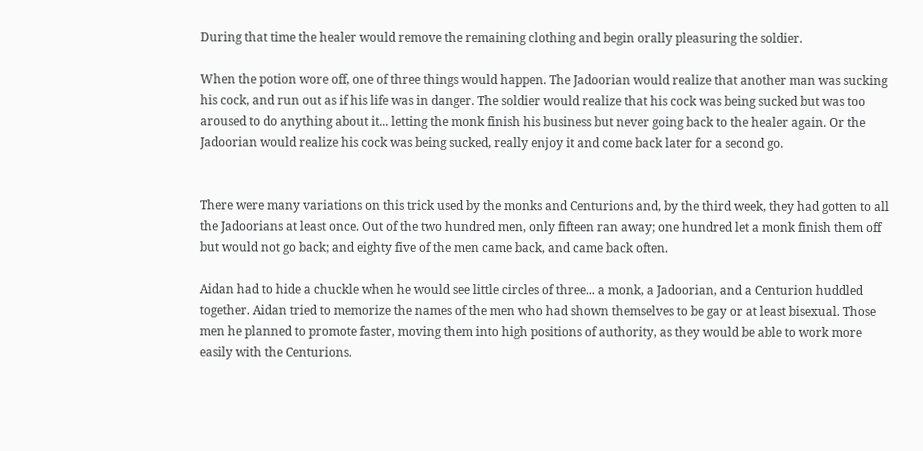During that time the healer would remove the remaining clothing and begin orally pleasuring the soldier.

When the potion wore off, one of three things would happen. The Jadoorian would realize that another man was sucking his cock, and run out as if his life was in danger. The soldier would realize that his cock was being sucked but was too aroused to do anything about it... letting the monk finish his business but never going back to the healer again. Or the Jadoorian would realize his cock was being sucked, really enjoy it and come back later for a second go.


There were many variations on this trick used by the monks and Centurions and, by the third week, they had gotten to all the Jadoorians at least once. Out of the two hundred men, only fifteen ran away; one hundred let a monk finish them off but would not go back; and eighty five of the men came back, and came back often.

Aidan had to hide a chuckle when he would see little circles of three... a monk, a Jadoorian, and a Centurion huddled together. Aidan tried to memorize the names of the men who had shown themselves to be gay or at least bisexual. Those men he planned to promote faster, moving them into high positions of authority, as they would be able to work more easily with the Centurions.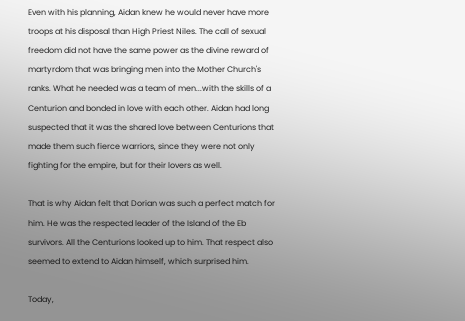Even with his planning, Aidan knew he would never have more troops at his disposal than High Priest Niles. The call of sexual freedom did not have the same power as the divine reward of martyrdom that was bringing men into the Mother Church's ranks. What he needed was a team of men...with the skills of a Centurion and bonded in love with each other. Aidan had long suspected that it was the shared love between Centurions that made them such fierce warriors, since they were not only fighting for the empire, but for their lovers as well.

That is why Aidan felt that Dorian was such a perfect match for him. He was the respected leader of the Island of the Eb survivors. All the Centurions looked up to him. That respect also seemed to extend to Aidan himself, which surprised him.

Today,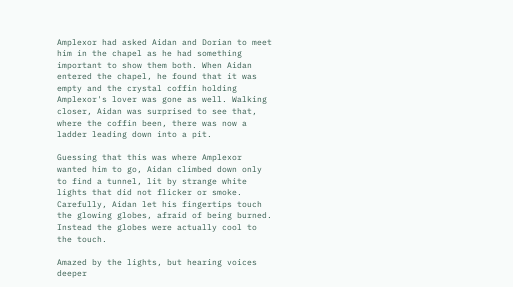Amplexor had asked Aidan and Dorian to meet him in the chapel as he had something important to show them both. When Aidan entered the chapel, he found that it was empty and the crystal coffin holding Amplexor's lover was gone as well. Walking closer, Aidan was surprised to see that, where the coffin been, there was now a ladder leading down into a pit.

Guessing that this was where Amplexor wanted him to go, Aidan climbed down only to find a tunnel, lit by strange white lights that did not flicker or smoke. Carefully, Aidan let his fingertips touch the glowing globes, afraid of being burned. Instead the globes were actually cool to the touch.

Amazed by the lights, but hearing voices deeper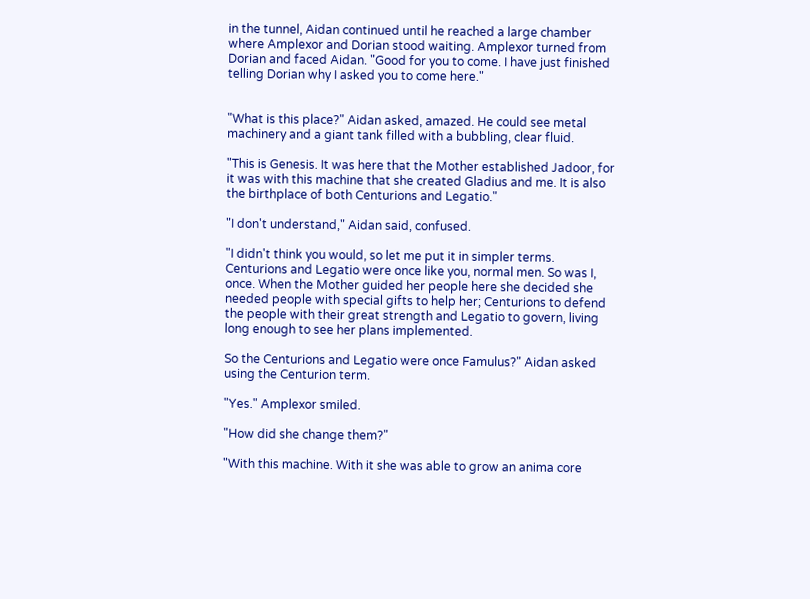in the tunnel, Aidan continued until he reached a large chamber where Amplexor and Dorian stood waiting. Amplexor turned from Dorian and faced Aidan. "Good for you to come. I have just finished telling Dorian why I asked you to come here."


"What is this place?" Aidan asked, amazed. He could see metal machinery and a giant tank filled with a bubbling, clear fluid.

"This is Genesis. It was here that the Mother established Jadoor, for it was with this machine that she created Gladius and me. It is also the birthplace of both Centurions and Legatio."

"I don't understand," Aidan said, confused.

"I didn't think you would, so let me put it in simpler terms. Centurions and Legatio were once like you, normal men. So was I, once. When the Mother guided her people here she decided she needed people with special gifts to help her; Centurions to defend the people with their great strength and Legatio to govern, living long enough to see her plans implemented.

So the Centurions and Legatio were once Famulus?" Aidan asked using the Centurion term.

"Yes." Amplexor smiled.

"How did she change them?"

"With this machine. With it she was able to grow an anima core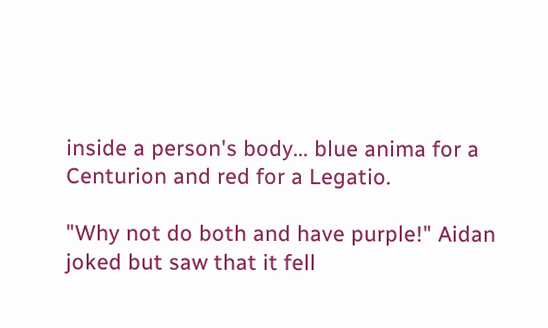inside a person's body... blue anima for a Centurion and red for a Legatio.

"Why not do both and have purple!" Aidan joked but saw that it fell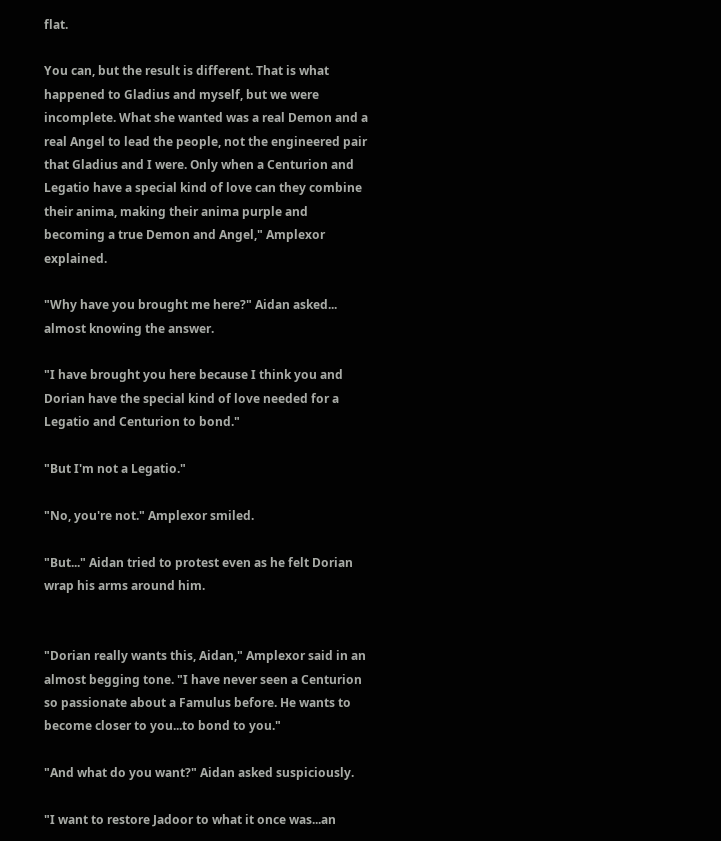flat.

You can, but the result is different. That is what happened to Gladius and myself, but we were incomplete. What she wanted was a real Demon and a real Angel to lead the people, not the engineered pair that Gladius and I were. Only when a Centurion and Legatio have a special kind of love can they combine their anima, making their anima purple and becoming a true Demon and Angel," Amplexor explained.

"Why have you brought me here?" Aidan asked... almost knowing the answer.

"I have brought you here because I think you and Dorian have the special kind of love needed for a Legatio and Centurion to bond."

"But I'm not a Legatio."

"No, you're not." Amplexor smiled.

"But..." Aidan tried to protest even as he felt Dorian wrap his arms around him.


"Dorian really wants this, Aidan," Amplexor said in an almost begging tone. "I have never seen a Centurion so passionate about a Famulus before. He wants to become closer to you...to bond to you."

"And what do you want?" Aidan asked suspiciously.

"I want to restore Jadoor to what it once was...an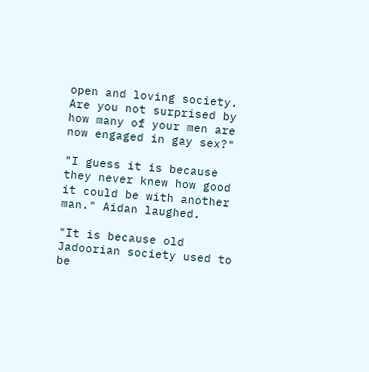open and loving society. Are you not surprised by how many of your men are now engaged in gay sex?"

"I guess it is because they never knew how good it could be with another man." Aidan laughed.

"It is because old Jadoorian society used to be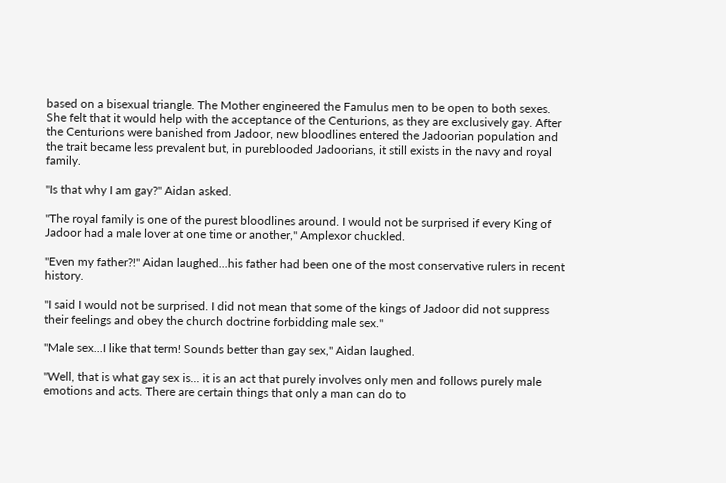based on a bisexual triangle. The Mother engineered the Famulus men to be open to both sexes. She felt that it would help with the acceptance of the Centurions, as they are exclusively gay. After the Centurions were banished from Jadoor, new bloodlines entered the Jadoorian population and the trait became less prevalent but, in pureblooded Jadoorians, it still exists in the navy and royal family.

"Is that why I am gay?" Aidan asked.

"The royal family is one of the purest bloodlines around. I would not be surprised if every King of Jadoor had a male lover at one time or another," Amplexor chuckled.

"Even my father?!" Aidan laughed...his father had been one of the most conservative rulers in recent history.

"I said I would not be surprised. I did not mean that some of the kings of Jadoor did not suppress their feelings and obey the church doctrine forbidding male sex."

"Male sex...I like that term! Sounds better than gay sex," Aidan laughed.

"Well, that is what gay sex is... it is an act that purely involves only men and follows purely male emotions and acts. There are certain things that only a man can do to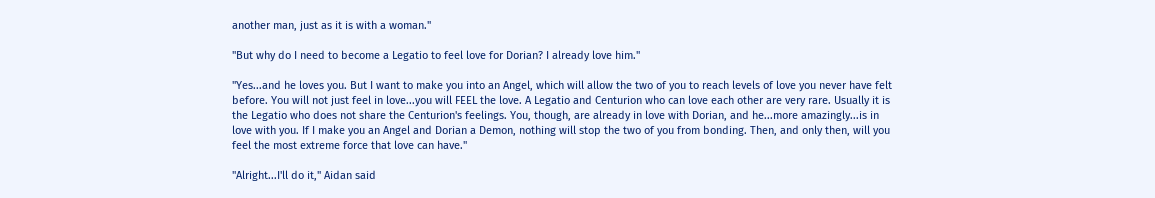another man, just as it is with a woman."

"But why do I need to become a Legatio to feel love for Dorian? I already love him."

"Yes...and he loves you. But I want to make you into an Angel, which will allow the two of you to reach levels of love you never have felt before. You will not just feel in love...you will FEEL the love. A Legatio and Centurion who can love each other are very rare. Usually it is the Legatio who does not share the Centurion's feelings. You, though, are already in love with Dorian, and he...more amazingly...is in love with you. If I make you an Angel and Dorian a Demon, nothing will stop the two of you from bonding. Then, and only then, will you feel the most extreme force that love can have."

"Alright...I'll do it," Aidan said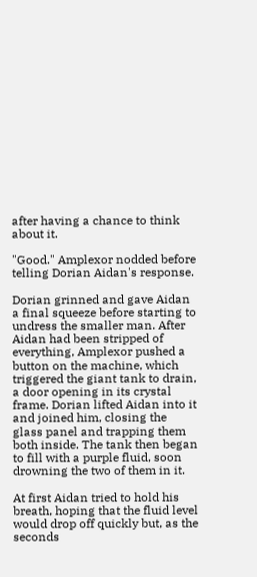after having a chance to think about it.

"Good." Amplexor nodded before telling Dorian Aidan's response.

Dorian grinned and gave Aidan a final squeeze before starting to undress the smaller man. After Aidan had been stripped of everything, Amplexor pushed a button on the machine, which triggered the giant tank to drain, a door opening in its crystal frame. Dorian lifted Aidan into it and joined him, closing the glass panel and trapping them both inside. The tank then began to fill with a purple fluid, soon drowning the two of them in it.

At first Aidan tried to hold his breath, hoping that the fluid level would drop off quickly but, as the seconds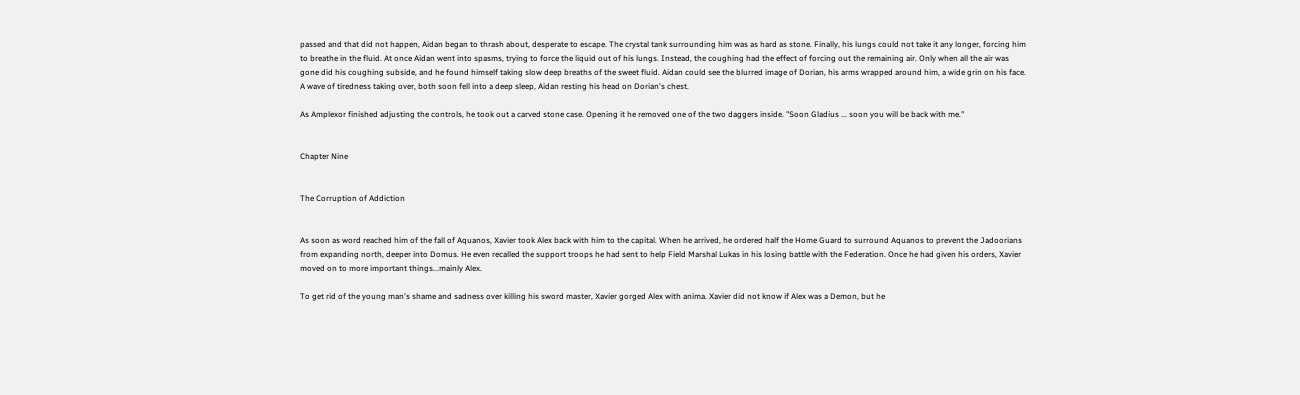passed and that did not happen, Aidan began to thrash about, desperate to escape. The crystal tank surrounding him was as hard as stone. Finally, his lungs could not take it any longer, forcing him to breathe in the fluid. At once Aidan went into spasms, trying to force the liquid out of his lungs. Instead, the coughing had the effect of forcing out the remaining air. Only when all the air was gone did his coughing subside, and he found himself taking slow deep breaths of the sweet fluid. Aidan could see the blurred image of Dorian, his arms wrapped around him, a wide grin on his face. A wave of tiredness taking over, both soon fell into a deep sleep, Aidan resting his head on Dorian's chest.

As Amplexor finished adjusting the controls, he took out a carved stone case. Opening it he removed one of the two daggers inside. "Soon Gladius ... soon you will be back with me."


Chapter Nine


The Corruption of Addiction


As soon as word reached him of the fall of Aquanos, Xavier took Alex back with him to the capital. When he arrived, he ordered half the Home Guard to surround Aquanos to prevent the Jadoorians from expanding north, deeper into Domus. He even recalled the support troops he had sent to help Field Marshal Lukas in his losing battle with the Federation. Once he had given his orders, Xavier moved on to more important things...mainly Alex.

To get rid of the young man's shame and sadness over killing his sword master, Xavier gorged Alex with anima. Xavier did not know if Alex was a Demon, but he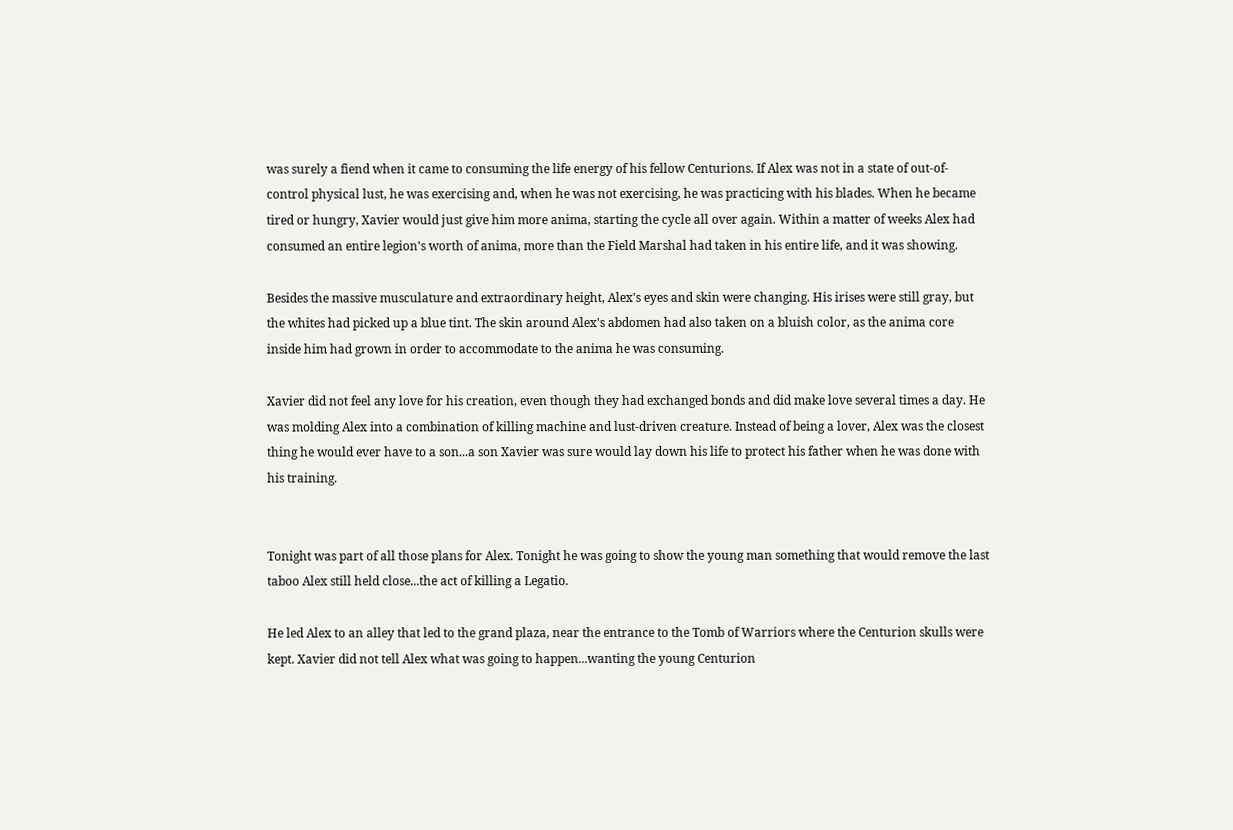was surely a fiend when it came to consuming the life energy of his fellow Centurions. If Alex was not in a state of out-of-control physical lust, he was exercising and, when he was not exercising, he was practicing with his blades. When he became tired or hungry, Xavier would just give him more anima, starting the cycle all over again. Within a matter of weeks Alex had consumed an entire legion's worth of anima, more than the Field Marshal had taken in his entire life, and it was showing.

Besides the massive musculature and extraordinary height, Alex's eyes and skin were changing. His irises were still gray, but the whites had picked up a blue tint. The skin around Alex's abdomen had also taken on a bluish color, as the anima core inside him had grown in order to accommodate to the anima he was consuming.

Xavier did not feel any love for his creation, even though they had exchanged bonds and did make love several times a day. He was molding Alex into a combination of killing machine and lust-driven creature. Instead of being a lover, Alex was the closest thing he would ever have to a son...a son Xavier was sure would lay down his life to protect his father when he was done with his training.


Tonight was part of all those plans for Alex. Tonight he was going to show the young man something that would remove the last taboo Alex still held close...the act of killing a Legatio.

He led Alex to an alley that led to the grand plaza, near the entrance to the Tomb of Warriors where the Centurion skulls were kept. Xavier did not tell Alex what was going to happen...wanting the young Centurion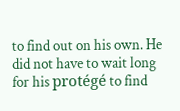to find out on his own. He did not have to wait long for his protégé to find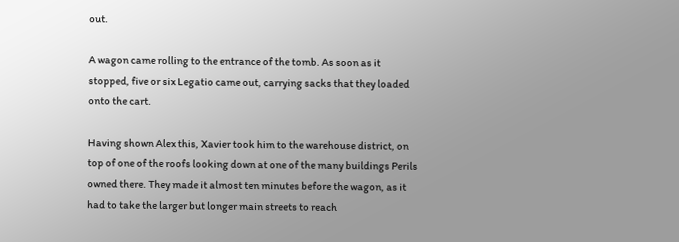out.

A wagon came rolling to the entrance of the tomb. As soon as it stopped, five or six Legatio came out, carrying sacks that they loaded onto the cart.

Having shown Alex this, Xavier took him to the warehouse district, on top of one of the roofs looking down at one of the many buildings Perils owned there. They made it almost ten minutes before the wagon, as it had to take the larger but longer main streets to reach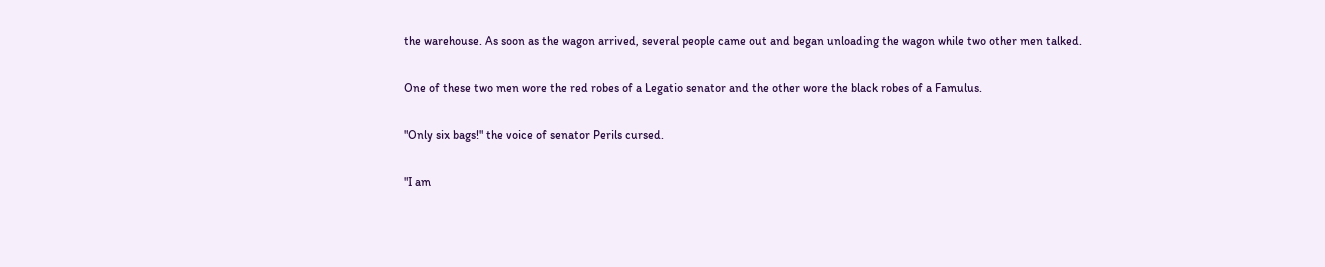the warehouse. As soon as the wagon arrived, several people came out and began unloading the wagon while two other men talked.

One of these two men wore the red robes of a Legatio senator and the other wore the black robes of a Famulus.

"Only six bags!" the voice of senator Perils cursed.

"I am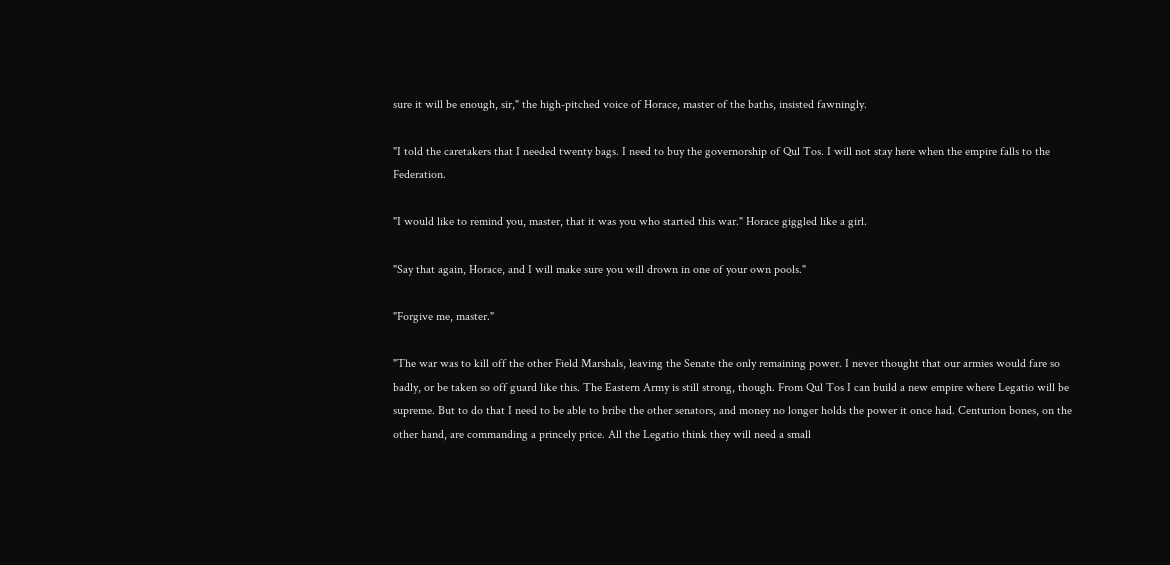sure it will be enough, sir," the high-pitched voice of Horace, master of the baths, insisted fawningly.

"I told the caretakers that I needed twenty bags. I need to buy the governorship of Qul Tos. I will not stay here when the empire falls to the Federation.

"I would like to remind you, master, that it was you who started this war." Horace giggled like a girl.

"Say that again, Horace, and I will make sure you will drown in one of your own pools."

"Forgive me, master."

"The war was to kill off the other Field Marshals, leaving the Senate the only remaining power. I never thought that our armies would fare so badly, or be taken so off guard like this. The Eastern Army is still strong, though. From Qul Tos I can build a new empire where Legatio will be supreme. But to do that I need to be able to bribe the other senators, and money no longer holds the power it once had. Centurion bones, on the other hand, are commanding a princely price. All the Legatio think they will need a small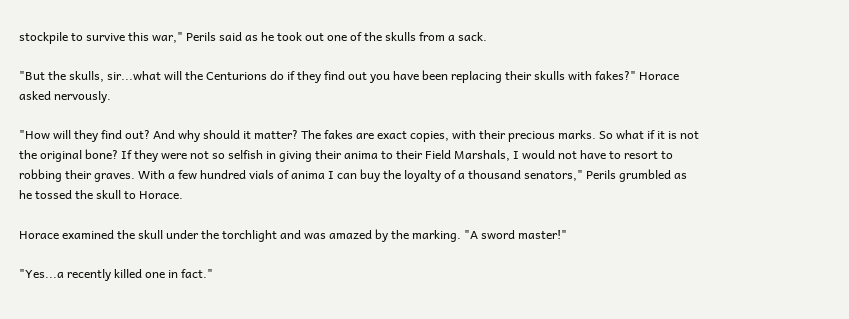stockpile to survive this war," Perils said as he took out one of the skulls from a sack.

"But the skulls, sir...what will the Centurions do if they find out you have been replacing their skulls with fakes?" Horace asked nervously.

"How will they find out? And why should it matter? The fakes are exact copies, with their precious marks. So what if it is not the original bone? If they were not so selfish in giving their anima to their Field Marshals, I would not have to resort to robbing their graves. With a few hundred vials of anima I can buy the loyalty of a thousand senators," Perils grumbled as he tossed the skull to Horace.

Horace examined the skull under the torchlight and was amazed by the marking. "A sword master!"

"Yes...a recently killed one in fact."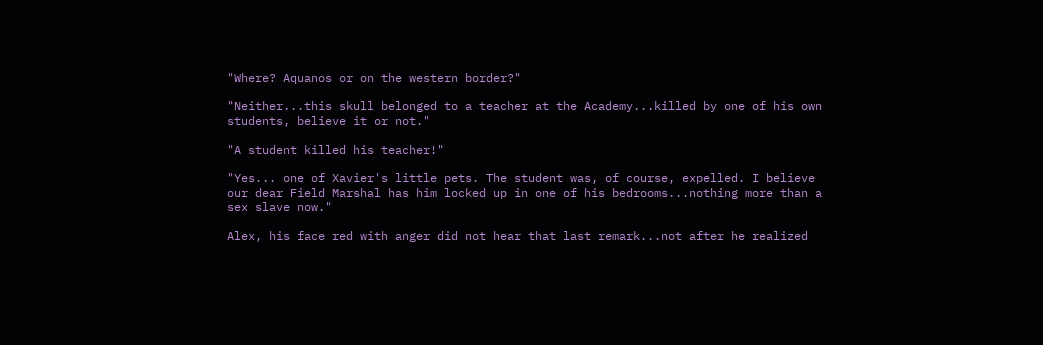"Where? Aquanos or on the western border?"

"Neither...this skull belonged to a teacher at the Academy...killed by one of his own students, believe it or not."

"A student killed his teacher!"

"Yes... one of Xavier's little pets. The student was, of course, expelled. I believe our dear Field Marshal has him locked up in one of his bedrooms...nothing more than a sex slave now."

Alex, his face red with anger did not hear that last remark...not after he realized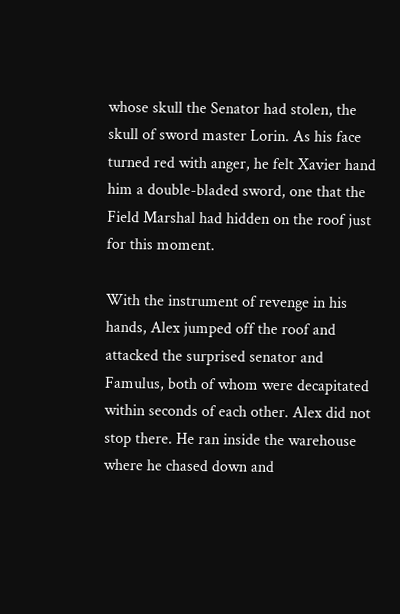whose skull the Senator had stolen, the skull of sword master Lorin. As his face turned red with anger, he felt Xavier hand him a double-bladed sword, one that the Field Marshal had hidden on the roof just for this moment.

With the instrument of revenge in his hands, Alex jumped off the roof and attacked the surprised senator and Famulus, both of whom were decapitated within seconds of each other. Alex did not stop there. He ran inside the warehouse where he chased down and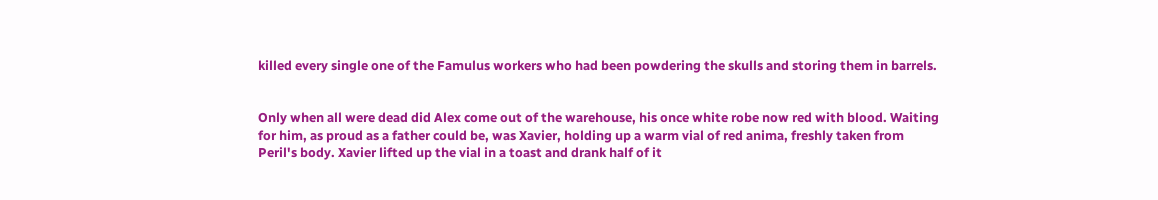killed every single one of the Famulus workers who had been powdering the skulls and storing them in barrels.


Only when all were dead did Alex come out of the warehouse, his once white robe now red with blood. Waiting for him, as proud as a father could be, was Xavier, holding up a warm vial of red anima, freshly taken from Peril's body. Xavier lifted up the vial in a toast and drank half of it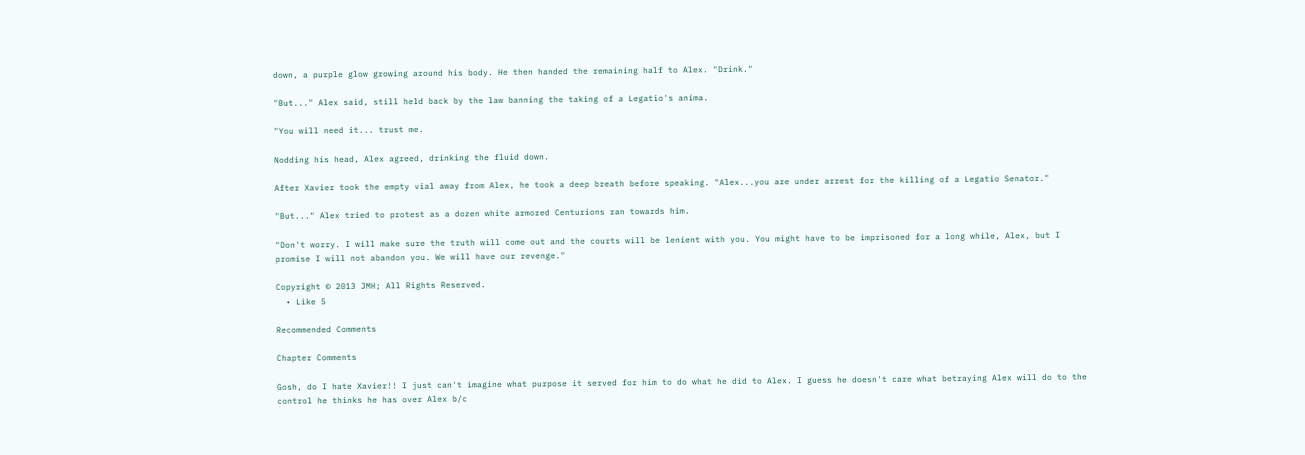down, a purple glow growing around his body. He then handed the remaining half to Alex. "Drink."

"But..." Alex said, still held back by the law banning the taking of a Legatio's anima.

"You will need it... trust me.

Nodding his head, Alex agreed, drinking the fluid down.

After Xavier took the empty vial away from Alex, he took a deep breath before speaking. "Alex...you are under arrest for the killing of a Legatio Senator."

"But..." Alex tried to protest as a dozen white armored Centurions ran towards him.

"Don't worry. I will make sure the truth will come out and the courts will be lenient with you. You might have to be imprisoned for a long while, Alex, but I promise I will not abandon you. We will have our revenge."

Copyright © 2013 JMH; All Rights Reserved.
  • Like 5

Recommended Comments

Chapter Comments

Gosh, do I hate Xavier!! I just can't imagine what purpose it served for him to do what he did to Alex. I guess he doesn't care what betraying Alex will do to the control he thinks he has over Alex b/c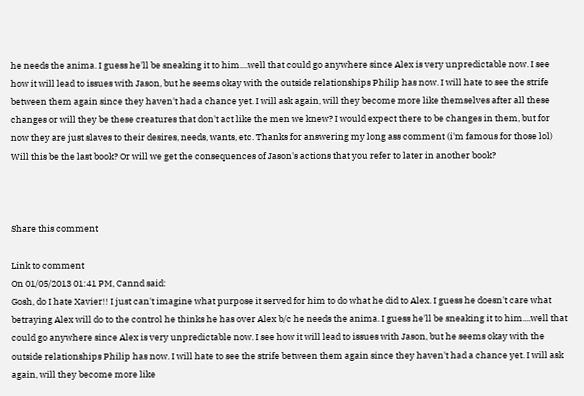he needs the anima. I guess he'll be sneaking it to him....well that could go anywhere since Alex is very unpredictable now. I see how it will lead to issues with Jason, but he seems okay with the outside relationships Philip has now. I will hate to see the strife between them again since they haven't had a chance yet. I will ask again, will they become more like themselves after all these changes or will they be these creatures that don't act like the men we knew? I would expect there to be changes in them, but for now they are just slaves to their desires, needs, wants, etc. Thanks for answering my long ass comment (i'm famous for those lol) Will this be the last book? Or will we get the consequences of Jason's actions that you refer to later in another book?



Share this comment

Link to comment
On 01/05/2013 01:41 PM, Cannd said:
Gosh, do I hate Xavier!! I just can't imagine what purpose it served for him to do what he did to Alex. I guess he doesn't care what betraying Alex will do to the control he thinks he has over Alex b/c he needs the anima. I guess he'll be sneaking it to him....well that could go anywhere since Alex is very unpredictable now. I see how it will lead to issues with Jason, but he seems okay with the outside relationships Philip has now. I will hate to see the strife between them again since they haven't had a chance yet. I will ask again, will they become more like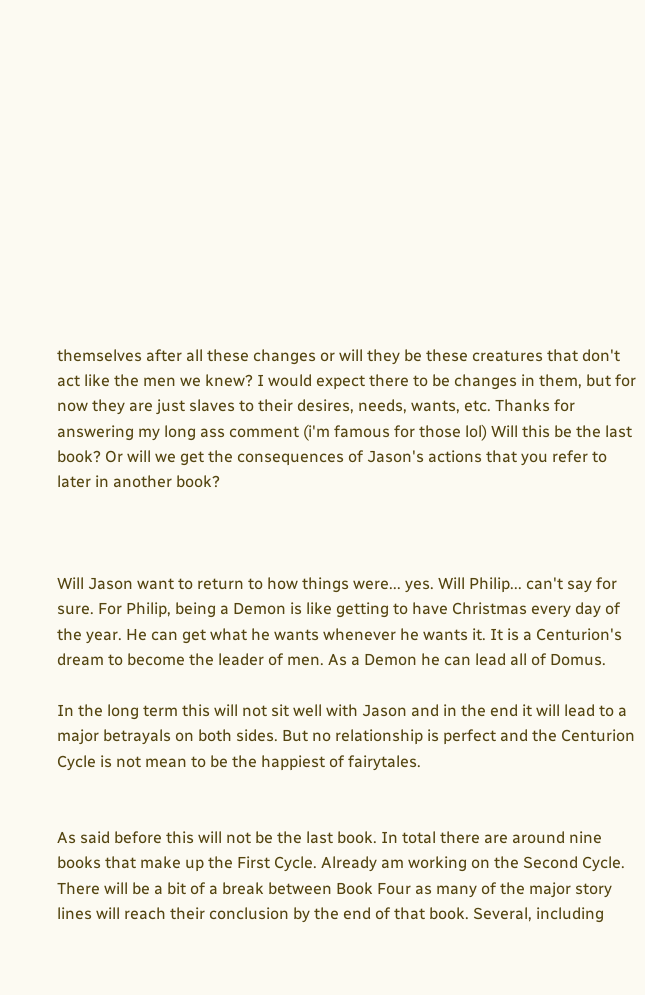themselves after all these changes or will they be these creatures that don't act like the men we knew? I would expect there to be changes in them, but for now they are just slaves to their desires, needs, wants, etc. Thanks for answering my long ass comment (i'm famous for those lol) Will this be the last book? Or will we get the consequences of Jason's actions that you refer to later in another book?



Will Jason want to return to how things were... yes. Will Philip... can't say for sure. For Philip, being a Demon is like getting to have Christmas every day of the year. He can get what he wants whenever he wants it. It is a Centurion's dream to become the leader of men. As a Demon he can lead all of Domus.

In the long term this will not sit well with Jason and in the end it will lead to a major betrayals on both sides. But no relationship is perfect and the Centurion Cycle is not mean to be the happiest of fairytales.


As said before this will not be the last book. In total there are around nine books that make up the First Cycle. Already am working on the Second Cycle. There will be a bit of a break between Book Four as many of the major story lines will reach their conclusion by the end of that book. Several, including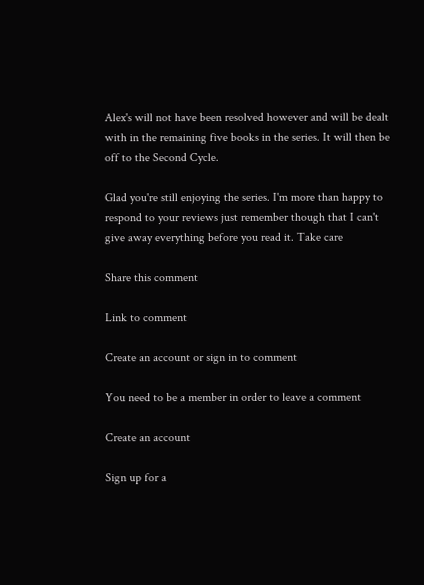Alex's will not have been resolved however and will be dealt with in the remaining five books in the series. It will then be off to the Second Cycle.

Glad you're still enjoying the series. I'm more than happy to respond to your reviews just remember though that I can't give away everything before you read it. Take care

Share this comment

Link to comment

Create an account or sign in to comment

You need to be a member in order to leave a comment

Create an account

Sign up for a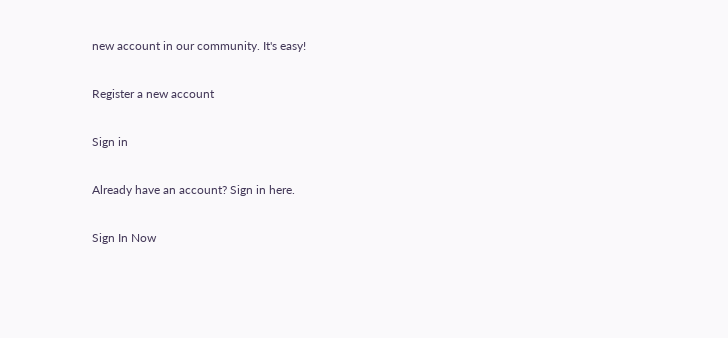new account in our community. It's easy!

Register a new account

Sign in

Already have an account? Sign in here.

Sign In Now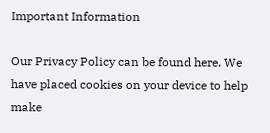Important Information

Our Privacy Policy can be found here. We have placed cookies on your device to help make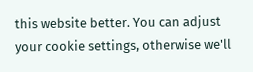this website better. You can adjust your cookie settings, otherwise we'll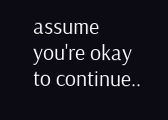assume you're okay to continue..